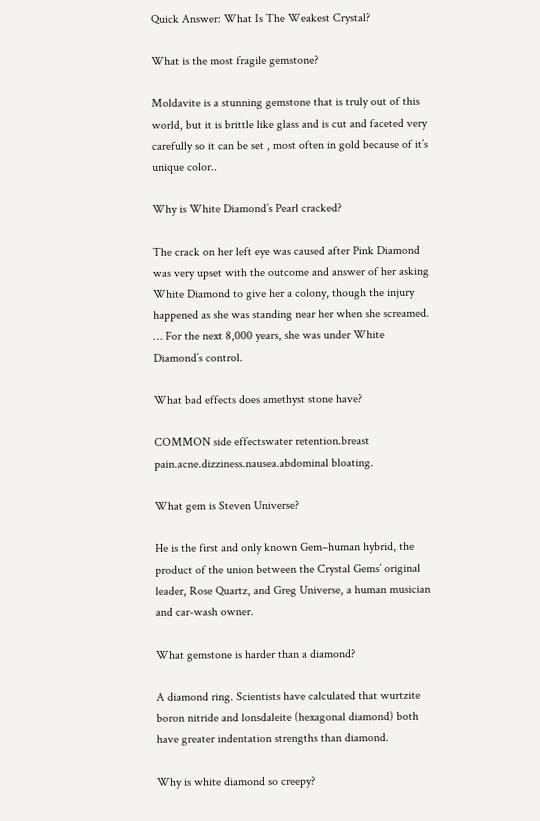Quick Answer: What Is The Weakest Crystal?

What is the most fragile gemstone?

Moldavite is a stunning gemstone that is truly out of this world, but it is brittle like glass and is cut and faceted very carefully so it can be set , most often in gold because of it’s unique color..

Why is White Diamond’s Pearl cracked?

The crack on her left eye was caused after Pink Diamond was very upset with the outcome and answer of her asking White Diamond to give her a colony, though the injury happened as she was standing near her when she screamed. … For the next 8,000 years, she was under White Diamond’s control.

What bad effects does amethyst stone have?

COMMON side effectswater retention.breast pain.acne.dizziness.nausea.abdominal bloating.

What gem is Steven Universe?

He is the first and only known Gem–human hybrid, the product of the union between the Crystal Gems’ original leader, Rose Quartz, and Greg Universe, a human musician and car-wash owner.

What gemstone is harder than a diamond?

A diamond ring. Scientists have calculated that wurtzite boron nitride and lonsdaleite (hexagonal diamond) both have greater indentation strengths than diamond.

Why is white diamond so creepy?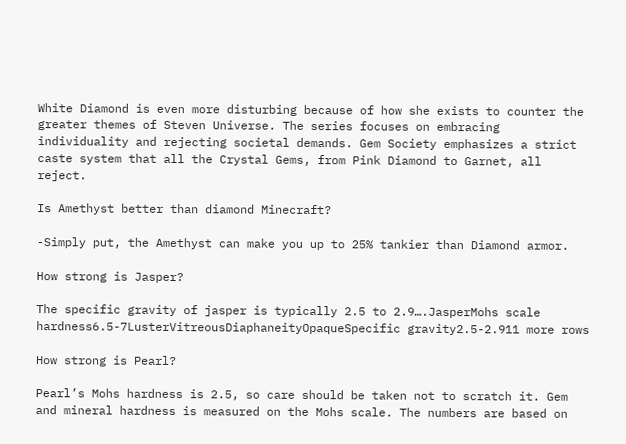White Diamond is even more disturbing because of how she exists to counter the greater themes of Steven Universe. The series focuses on embracing individuality and rejecting societal demands. Gem Society emphasizes a strict caste system that all the Crystal Gems, from Pink Diamond to Garnet, all reject.

Is Amethyst better than diamond Minecraft?

-Simply put, the Amethyst can make you up to 25% tankier than Diamond armor.

How strong is Jasper?

The specific gravity of jasper is typically 2.5 to 2.9….JasperMohs scale hardness6.5-7LusterVitreousDiaphaneityOpaqueSpecific gravity2.5-2.911 more rows

How strong is Pearl?

Pearl’s Mohs hardness is 2.5, so care should be taken not to scratch it. Gem and mineral hardness is measured on the Mohs scale. The numbers are based on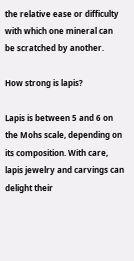the relative ease or difficulty with which one mineral can be scratched by another.

How strong is lapis?

Lapis is between 5 and 6 on the Mohs scale, depending on its composition. With care, lapis jewelry and carvings can delight their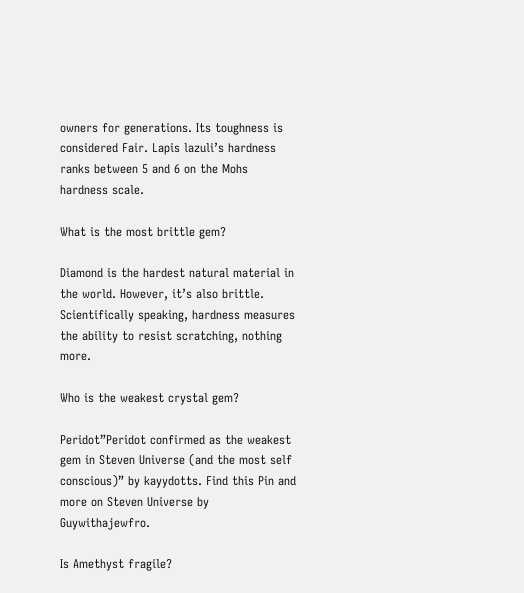owners for generations. Its toughness is considered Fair. Lapis lazuli’s hardness ranks between 5 and 6 on the Mohs hardness scale.

What is the most brittle gem?

Diamond is the hardest natural material in the world. However, it’s also brittle. Scientifically speaking, hardness measures the ability to resist scratching, nothing more.

Who is the weakest crystal gem?

Peridot”Peridot confirmed as the weakest gem in Steven Universe (and the most self conscious)” by kayydotts. Find this Pin and more on Steven Universe by Guywithajewfro.

Is Amethyst fragile?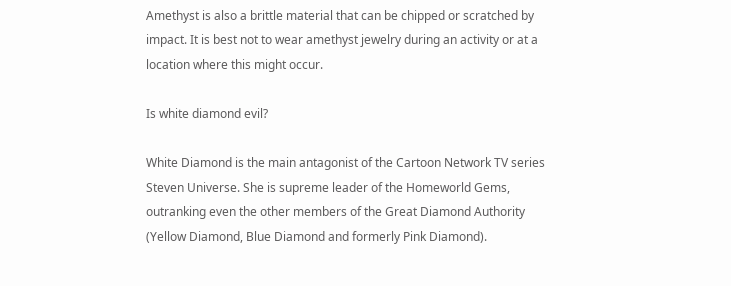Amethyst is also a brittle material that can be chipped or scratched by impact. It is best not to wear amethyst jewelry during an activity or at a location where this might occur.

Is white diamond evil?

White Diamond is the main antagonist of the Cartoon Network TV series Steven Universe. She is supreme leader of the Homeworld Gems, outranking even the other members of the Great Diamond Authority (Yellow Diamond, Blue Diamond and formerly Pink Diamond).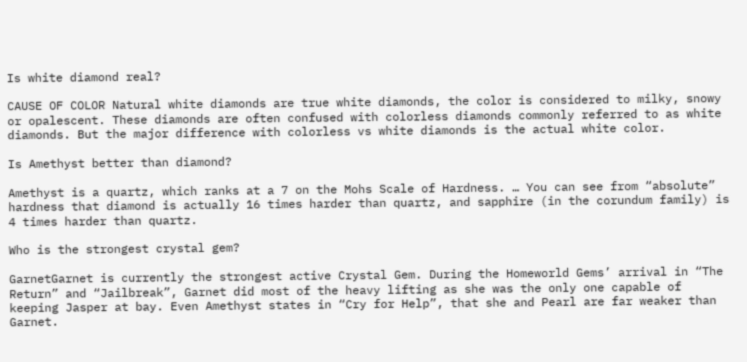Is white diamond real?

CAUSE OF COLOR Natural white diamonds are true white diamonds, the color is considered to milky, snowy or opalescent. These diamonds are often confused with colorless diamonds commonly referred to as white diamonds. But the major difference with colorless vs white diamonds is the actual white color.

Is Amethyst better than diamond?

Amethyst is a quartz, which ranks at a 7 on the Mohs Scale of Hardness. … You can see from “absolute” hardness that diamond is actually 16 times harder than quartz, and sapphire (in the corundum family) is 4 times harder than quartz.

Who is the strongest crystal gem?

GarnetGarnet is currently the strongest active Crystal Gem. During the Homeworld Gems’ arrival in “The Return” and “Jailbreak”, Garnet did most of the heavy lifting as she was the only one capable of keeping Jasper at bay. Even Amethyst states in “Cry for Help”, that she and Pearl are far weaker than Garnet.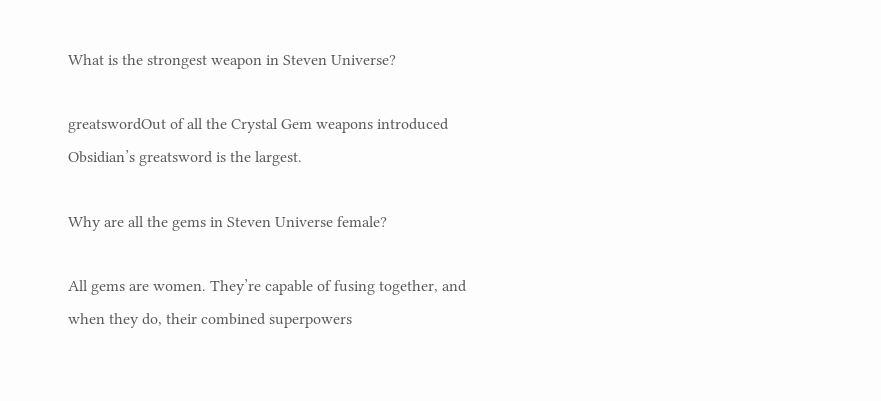What is the strongest weapon in Steven Universe?

greatswordOut of all the Crystal Gem weapons introduced Obsidian’s greatsword is the largest.

Why are all the gems in Steven Universe female?

All gems are women. They’re capable of fusing together, and when they do, their combined superpowers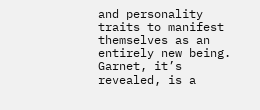and personality traits to manifest themselves as an entirely new being. Garnet, it’s revealed, is a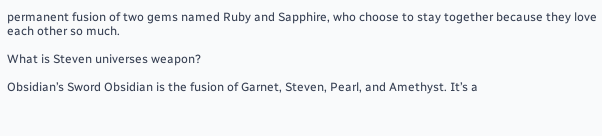permanent fusion of two gems named Ruby and Sapphire, who choose to stay together because they love each other so much.

What is Steven universes weapon?

Obsidian’s Sword Obsidian is the fusion of Garnet, Steven, Pearl, and Amethyst. It’s a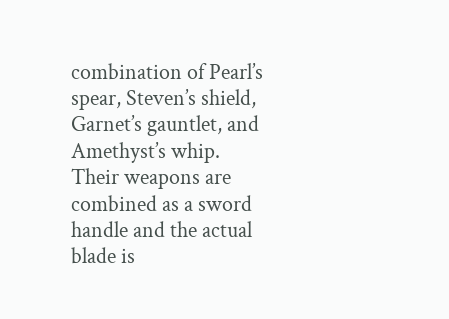combination of Pearl’s spear, Steven’s shield, Garnet’s gauntlet, and Amethyst’s whip. Their weapons are combined as a sword handle and the actual blade is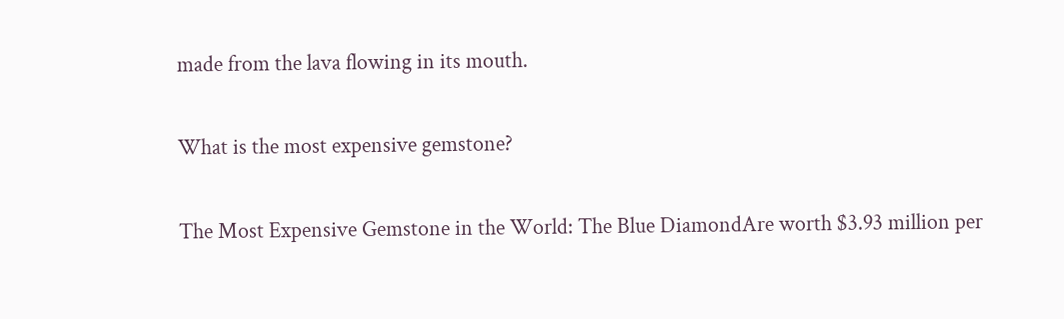made from the lava flowing in its mouth.

What is the most expensive gemstone?

The Most Expensive Gemstone in the World: The Blue DiamondAre worth $3.93 million per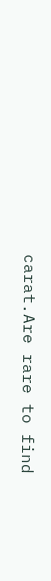carat.Are rare to find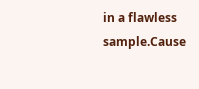in a flawless sample.Cause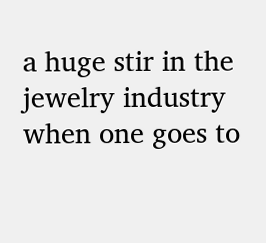a huge stir in the jewelry industry when one goes to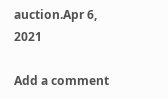auction.Apr 6, 2021

Add a comment